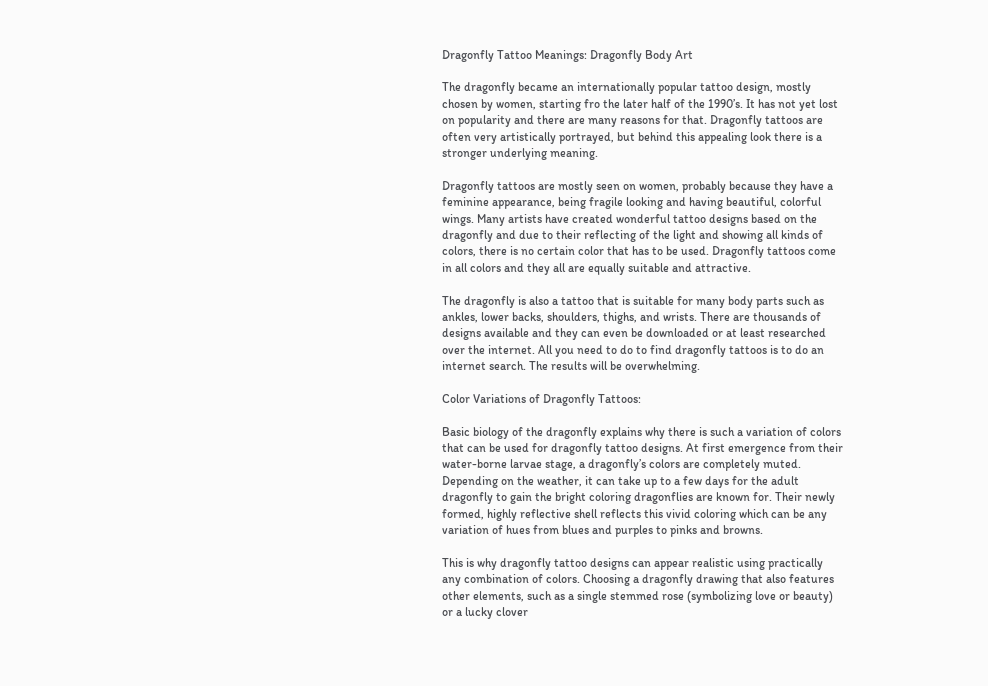Dragonfly Tattoo Meanings: Dragonfly Body Art

The dragonfly became an internationally popular tattoo design, mostly chosen by women, starting fro the later half of the 1990’s. It has not yet lost on popularity and there are many reasons for that. Dragonfly tattoos are often very artistically portrayed, but behind this appealing look there is a stronger underlying meaning.

Dragonfly tattoos are mostly seen on women, probably because they have a feminine appearance, being fragile looking and having beautiful, colorful wings. Many artists have created wonderful tattoo designs based on the dragonfly and due to their reflecting of the light and showing all kinds of colors, there is no certain color that has to be used. Dragonfly tattoos come in all colors and they all are equally suitable and attractive.

The dragonfly is also a tattoo that is suitable for many body parts such as ankles, lower backs, shoulders, thighs, and wrists. There are thousands of designs available and they can even be downloaded or at least researched over the internet. All you need to do to find dragonfly tattoos is to do an internet search. The results will be overwhelming.

Color Variations of Dragonfly Tattoos:

Basic biology of the dragonfly explains why there is such a variation of colors that can be used for dragonfly tattoo designs. At first emergence from their water-borne larvae stage, a dragonfly’s colors are completely muted. Depending on the weather, it can take up to a few days for the adult dragonfly to gain the bright coloring dragonflies are known for. Their newly formed, highly reflective shell reflects this vivid coloring which can be any variation of hues from blues and purples to pinks and browns.

This is why dragonfly tattoo designs can appear realistic using practically any combination of colors. Choosing a dragonfly drawing that also features other elements, such as a single stemmed rose (symbolizing love or beauty) or a lucky clover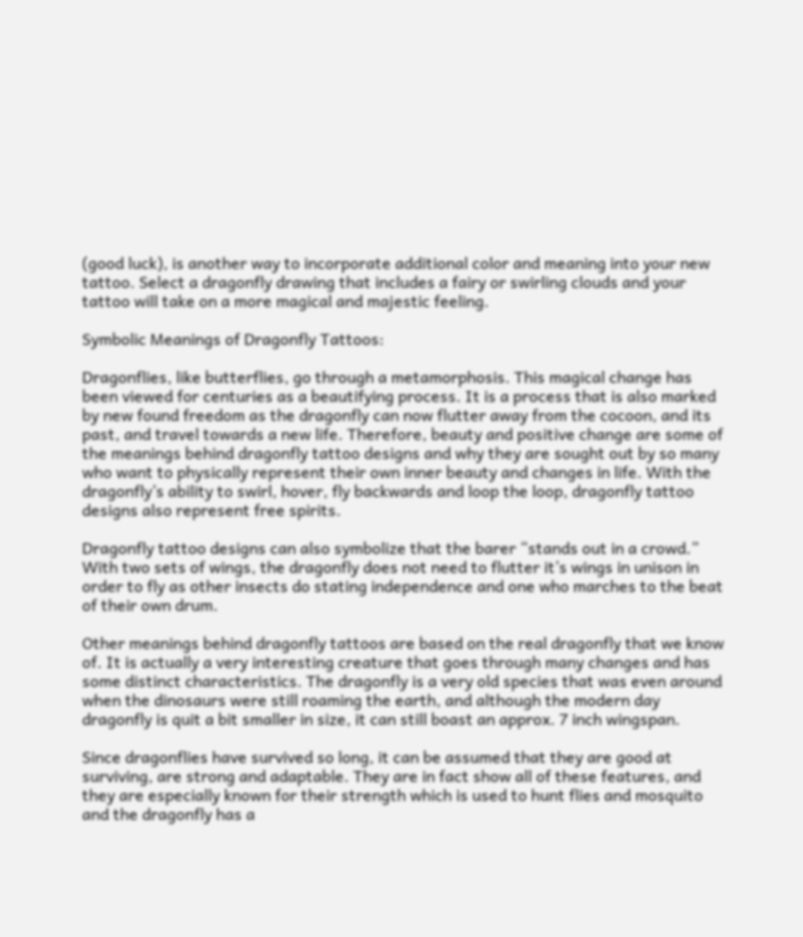(good luck), is another way to incorporate additional color and meaning into your new tattoo. Select a dragonfly drawing that includes a fairy or swirling clouds and your tattoo will take on a more magical and majestic feeling.

Symbolic Meanings of Dragonfly Tattoos:

Dragonflies, like butterflies, go through a metamorphosis. This magical change has been viewed for centuries as a beautifying process. It is a process that is also marked by new found freedom as the dragonfly can now flutter away from the cocoon, and its past, and travel towards a new life. Therefore, beauty and positive change are some of the meanings behind dragonfly tattoo designs and why they are sought out by so many who want to physically represent their own inner beauty and changes in life. With the dragonfly’s ability to swirl, hover, fly backwards and loop the loop, dragonfly tattoo designs also represent free spirits.

Dragonfly tattoo designs can also symbolize that the barer “stands out in a crowd.” With two sets of wings, the dragonfly does not need to flutter it’s wings in unison in order to fly as other insects do stating independence and one who marches to the beat of their own drum.

Other meanings behind dragonfly tattoos are based on the real dragonfly that we know of. It is actually a very interesting creature that goes through many changes and has some distinct characteristics. The dragonfly is a very old species that was even around when the dinosaurs were still roaming the earth, and although the modern day dragonfly is quit a bit smaller in size, it can still boast an approx. 7 inch wingspan.

Since dragonflies have survived so long, it can be assumed that they are good at surviving, are strong and adaptable. They are in fact show all of these features, and they are especially known for their strength which is used to hunt flies and mosquito and the dragonfly has a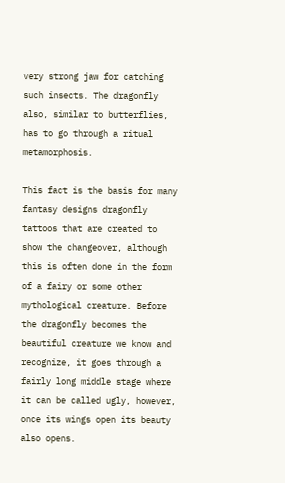very strong jaw for catching such insects. The dragonfly also, similar to butterflies, has to go through a ritual metamorphosis.

This fact is the basis for many fantasy designs dragonfly tattoos that are created to show the changeover, although this is often done in the form of a fairy or some other mythological creature. Before the dragonfly becomes the beautiful creature we know and recognize, it goes through a fairly long middle stage where it can be called ugly, however, once its wings open its beauty also opens.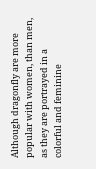Although dragonfly are more popular with women, than men, as they are portrayed in a colorful and feminine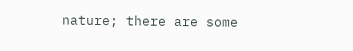nature; there are some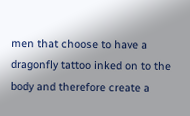men that choose to have a dragonfly tattoo inked on to the body and therefore create a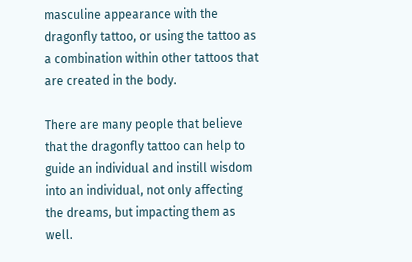masculine appearance with the dragonfly tattoo, or using the tattoo as a combination within other tattoos that are created in the body.

There are many people that believe that the dragonfly tattoo can help to guide an individual and instill wisdom into an individual, not only affecting the dreams, but impacting them as well.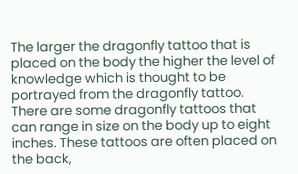The larger the dragonfly tattoo that is placed on the body the higher the level of knowledge which is thought to be portrayed from the dragonfly tattoo. There are some dragonfly tattoos that can range in size on the body up to eight inches. These tattoos are often placed on the back,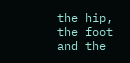the hip, the foot and the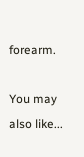forearm.

You may also like...